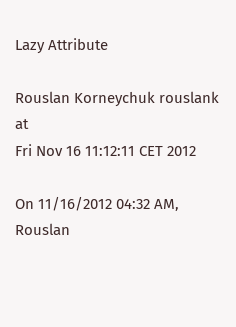Lazy Attribute

Rouslan Korneychuk rouslank at
Fri Nov 16 11:12:11 CET 2012

On 11/16/2012 04:32 AM, Rouslan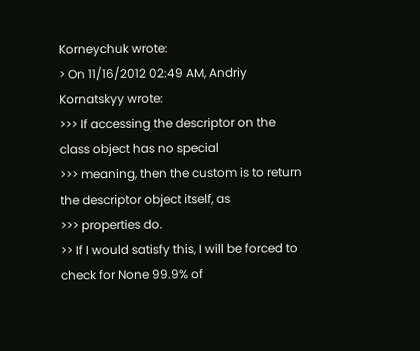Korneychuk wrote:
> On 11/16/2012 02:49 AM, Andriy Kornatskyy wrote:
>>> If accessing the descriptor on the class object has no special
>>> meaning, then the custom is to return the descriptor object itself, as
>>> properties do.
>> If I would satisfy this, I will be forced to check for None 99.9% of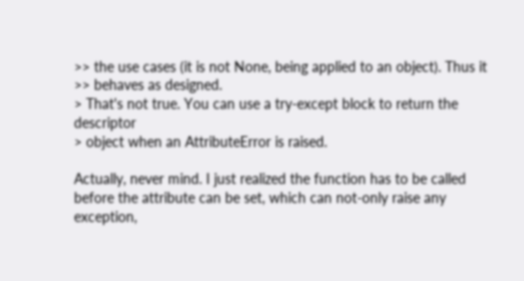>> the use cases (it is not None, being applied to an object). Thus it
>> behaves as designed.
> That's not true. You can use a try-except block to return the descriptor
> object when an AttributeError is raised.

Actually, never mind. I just realized the function has to be called
before the attribute can be set, which can not-only raise any exception,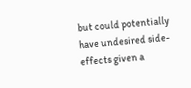but could potentially have undesired side-effects given a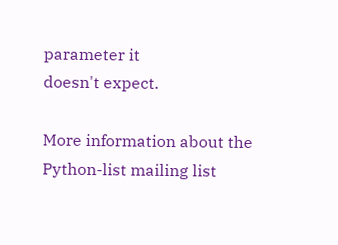parameter it
doesn't expect.

More information about the Python-list mailing list